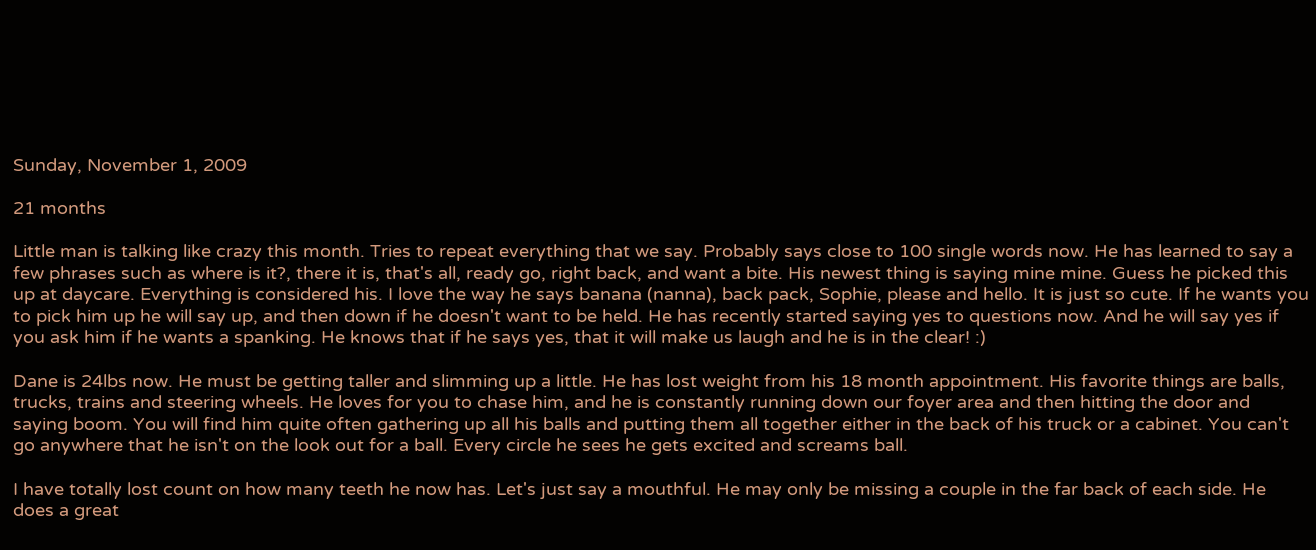Sunday, November 1, 2009

21 months

Little man is talking like crazy this month. Tries to repeat everything that we say. Probably says close to 100 single words now. He has learned to say a few phrases such as where is it?, there it is, that's all, ready go, right back, and want a bite. His newest thing is saying mine mine. Guess he picked this up at daycare. Everything is considered his. I love the way he says banana (nanna), back pack, Sophie, please and hello. It is just so cute. If he wants you to pick him up he will say up, and then down if he doesn't want to be held. He has recently started saying yes to questions now. And he will say yes if you ask him if he wants a spanking. He knows that if he says yes, that it will make us laugh and he is in the clear! :)

Dane is 24lbs now. He must be getting taller and slimming up a little. He has lost weight from his 18 month appointment. His favorite things are balls, trucks, trains and steering wheels. He loves for you to chase him, and he is constantly running down our foyer area and then hitting the door and saying boom. You will find him quite often gathering up all his balls and putting them all together either in the back of his truck or a cabinet. You can't go anywhere that he isn't on the look out for a ball. Every circle he sees he gets excited and screams ball.

I have totally lost count on how many teeth he now has. Let's just say a mouthful. He may only be missing a couple in the far back of each side. He does a great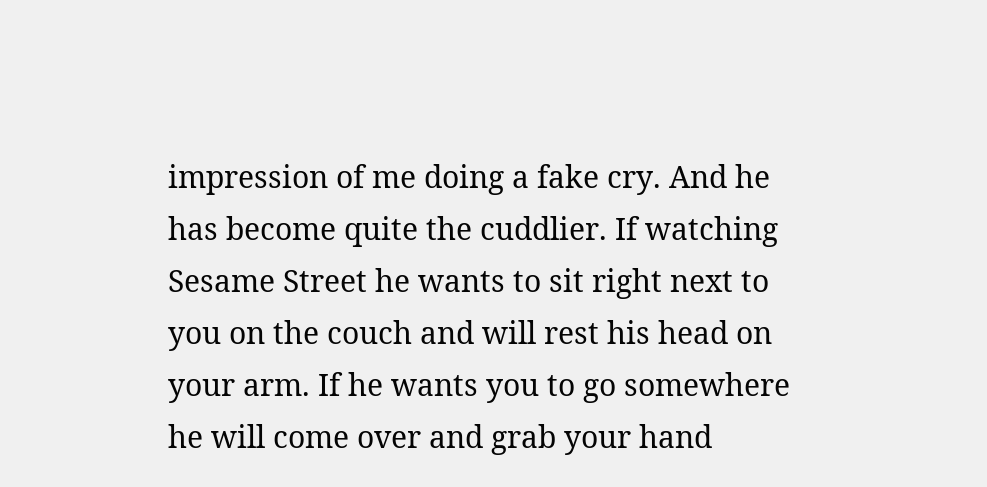impression of me doing a fake cry. And he has become quite the cuddlier. If watching Sesame Street he wants to sit right next to you on the couch and will rest his head on your arm. If he wants you to go somewhere he will come over and grab your hand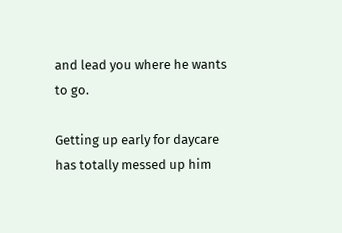and lead you where he wants to go.

Getting up early for daycare has totally messed up him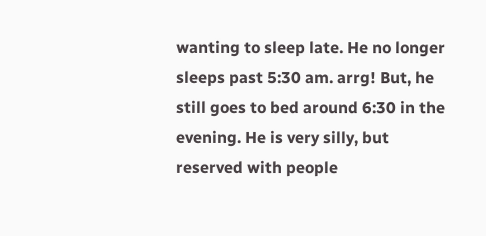wanting to sleep late. He no longer sleeps past 5:30 am. arrg! But, he still goes to bed around 6:30 in the evening. He is very silly, but reserved with people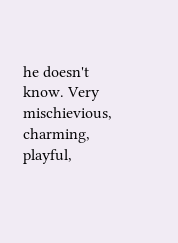he doesn't know. Very mischievious, charming, playful,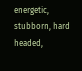energetic, stubborn, hard headed,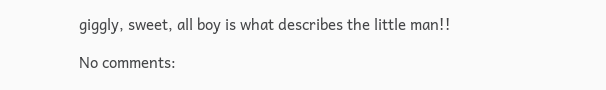giggly, sweet, all boy is what describes the little man!!

No comments: